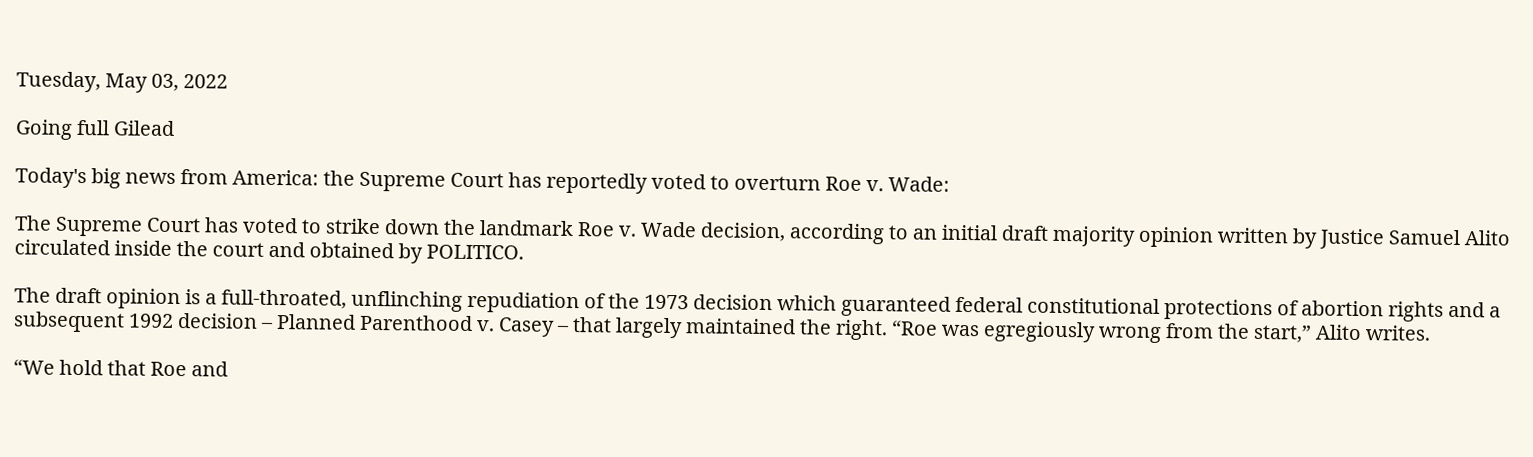Tuesday, May 03, 2022

Going full Gilead

Today's big news from America: the Supreme Court has reportedly voted to overturn Roe v. Wade:

The Supreme Court has voted to strike down the landmark Roe v. Wade decision, according to an initial draft majority opinion written by Justice Samuel Alito circulated inside the court and obtained by POLITICO.

The draft opinion is a full-throated, unflinching repudiation of the 1973 decision which guaranteed federal constitutional protections of abortion rights and a subsequent 1992 decision – Planned Parenthood v. Casey – that largely maintained the right. “Roe was egregiously wrong from the start,” Alito writes.

“We hold that Roe and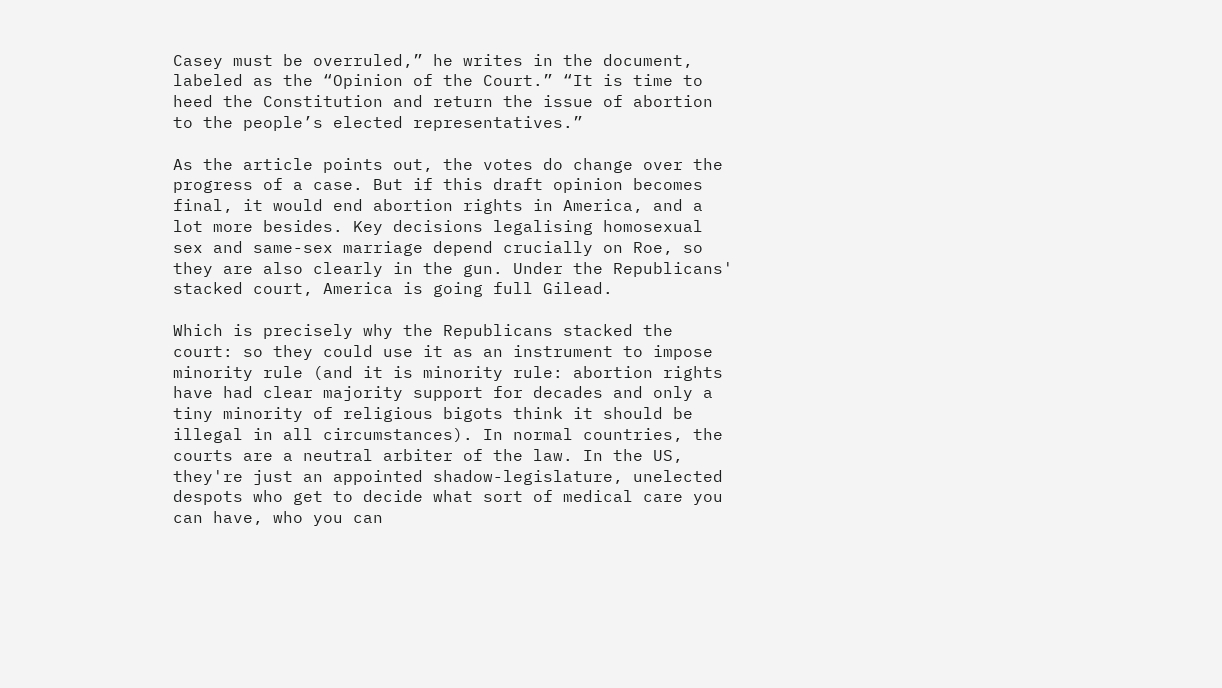Casey must be overruled,” he writes in the document, labeled as the “Opinion of the Court.” “It is time to heed the Constitution and return the issue of abortion to the people’s elected representatives.”

As the article points out, the votes do change over the progress of a case. But if this draft opinion becomes final, it would end abortion rights in America, and a lot more besides. Key decisions legalising homosexual sex and same-sex marriage depend crucially on Roe, so they are also clearly in the gun. Under the Republicans' stacked court, America is going full Gilead.

Which is precisely why the Republicans stacked the court: so they could use it as an instrument to impose minority rule (and it is minority rule: abortion rights have had clear majority support for decades and only a tiny minority of religious bigots think it should be illegal in all circumstances). In normal countries, the courts are a neutral arbiter of the law. In the US, they're just an appointed shadow-legislature, unelected despots who get to decide what sort of medical care you can have, who you can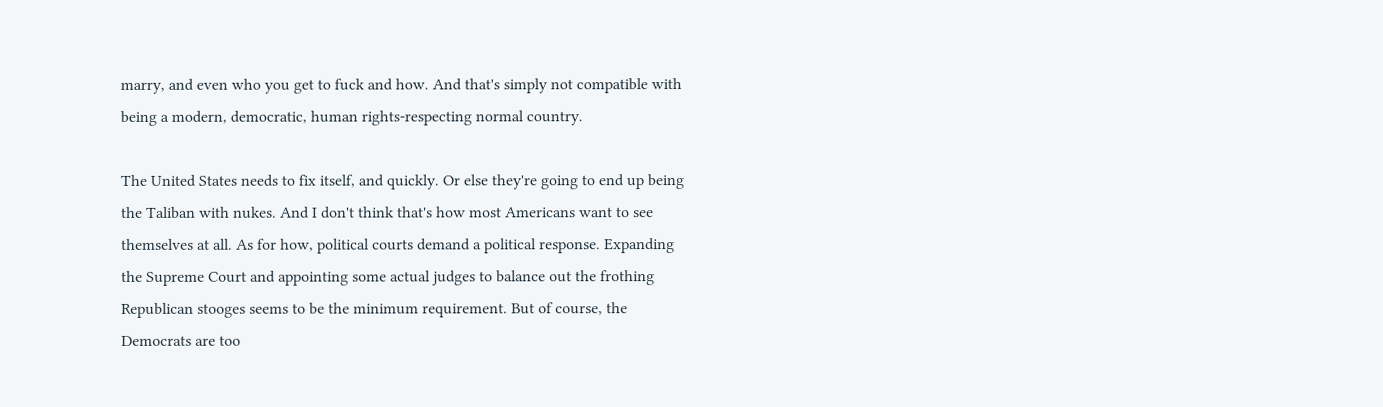marry, and even who you get to fuck and how. And that's simply not compatible with being a modern, democratic, human rights-respecting normal country.

The United States needs to fix itself, and quickly. Or else they're going to end up being the Taliban with nukes. And I don't think that's how most Americans want to see themselves at all. As for how, political courts demand a political response. Expanding the Supreme Court and appointing some actual judges to balance out the frothing Republican stooges seems to be the minimum requirement. But of course, the Democrats are too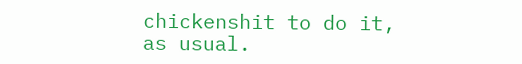chickenshit to do it, as usual.